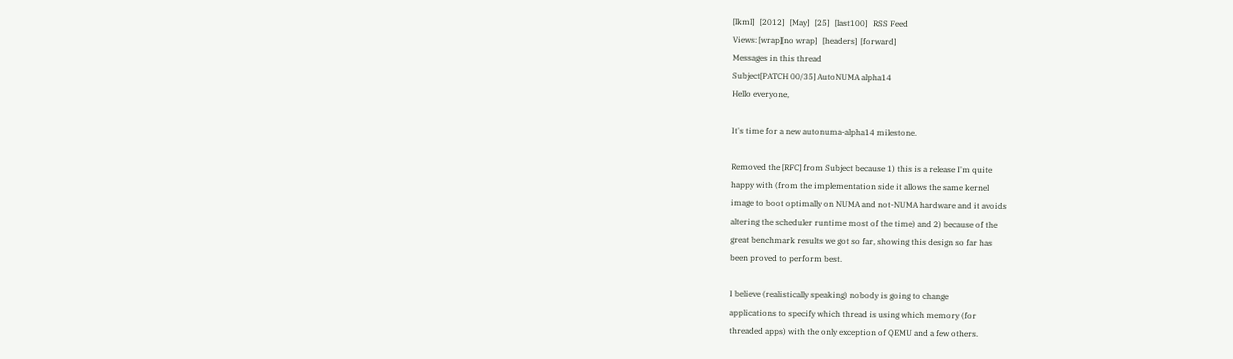[lkml]   [2012]   [May]   [25]   [last100]   RSS Feed
Views: [wrap][no wrap]   [headers]  [forward]
Messages in this thread
Subject[PATCH 00/35] AutoNUMA alpha14
Hello everyone,

It's time for a new autonuma-alpha14 milestone.

Removed the [RFC] from Subject because 1) this is a release I'm quite
happy with (from the implementation side it allows the same kernel
image to boot optimally on NUMA and not-NUMA hardware and it avoids
altering the scheduler runtime most of the time) and 2) because of the
great benchmark results we got so far, showing this design so far has
been proved to perform best.

I believe (realistically speaking) nobody is going to change
applications to specify which thread is using which memory (for
threaded apps) with the only exception of QEMU and a few others.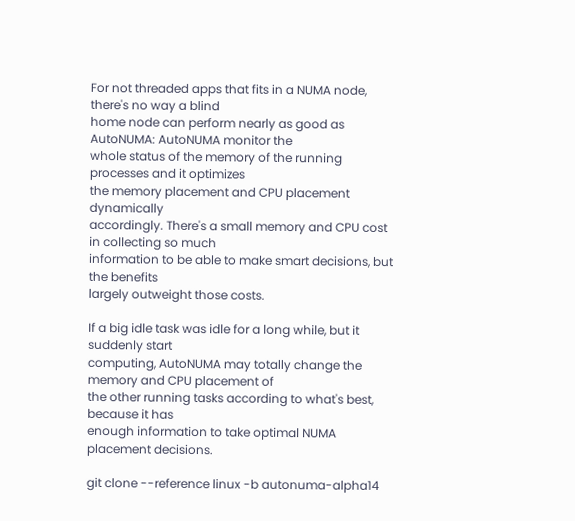For not threaded apps that fits in a NUMA node, there's no way a blind
home node can perform nearly as good as AutoNUMA: AutoNUMA monitor the
whole status of the memory of the running processes and it optimizes
the memory placement and CPU placement dynamically
accordingly. There's a small memory and CPU cost in collecting so much
information to be able to make smart decisions, but the benefits
largely outweight those costs.

If a big idle task was idle for a long while, but it suddenly start
computing, AutoNUMA may totally change the memory and CPU placement of
the other running tasks according to what's best, because it has
enough information to take optimal NUMA placement decisions.

git clone --reference linux -b autonuma-alpha14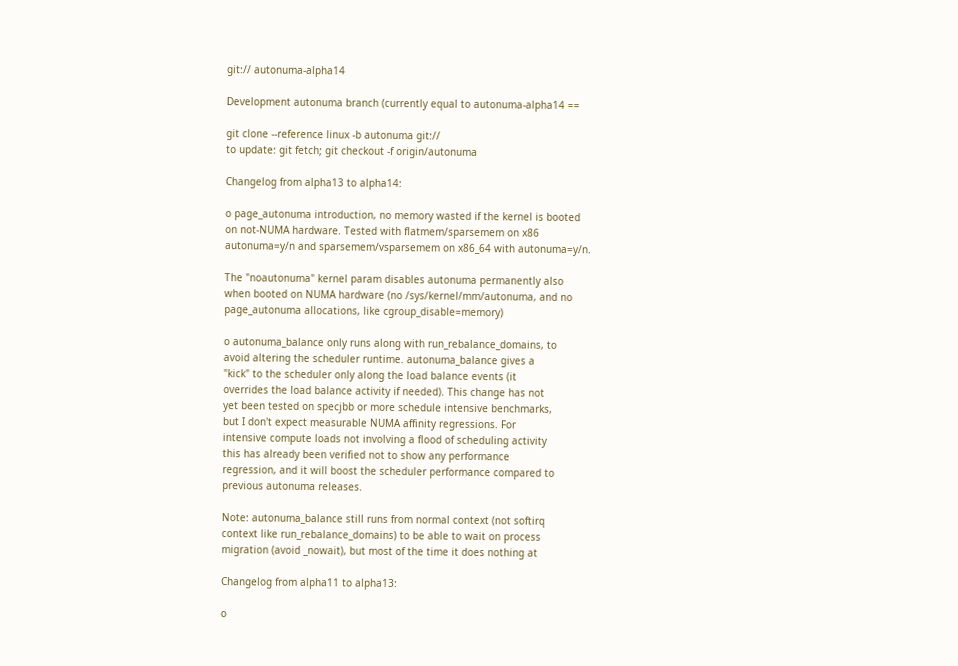git:// autonuma-alpha14

Development autonuma branch (currently equal to autonuma-alpha14 ==

git clone --reference linux -b autonuma git://
to update: git fetch; git checkout -f origin/autonuma

Changelog from alpha13 to alpha14:

o page_autonuma introduction, no memory wasted if the kernel is booted
on not-NUMA hardware. Tested with flatmem/sparsemem on x86
autonuma=y/n and sparsemem/vsparsemem on x86_64 with autonuma=y/n.

The "noautonuma" kernel param disables autonuma permanently also
when booted on NUMA hardware (no /sys/kernel/mm/autonuma, and no
page_autonuma allocations, like cgroup_disable=memory)

o autonuma_balance only runs along with run_rebalance_domains, to
avoid altering the scheduler runtime. autonuma_balance gives a
"kick" to the scheduler only along the load balance events (it
overrides the load balance activity if needed). This change has not
yet been tested on specjbb or more schedule intensive benchmarks,
but I don't expect measurable NUMA affinity regressions. For
intensive compute loads not involving a flood of scheduling activity
this has already been verified not to show any performance
regression, and it will boost the scheduler performance compared to
previous autonuma releases.

Note: autonuma_balance still runs from normal context (not softirq
context like run_rebalance_domains) to be able to wait on process
migration (avoid _nowait), but most of the time it does nothing at

Changelog from alpha11 to alpha13:

o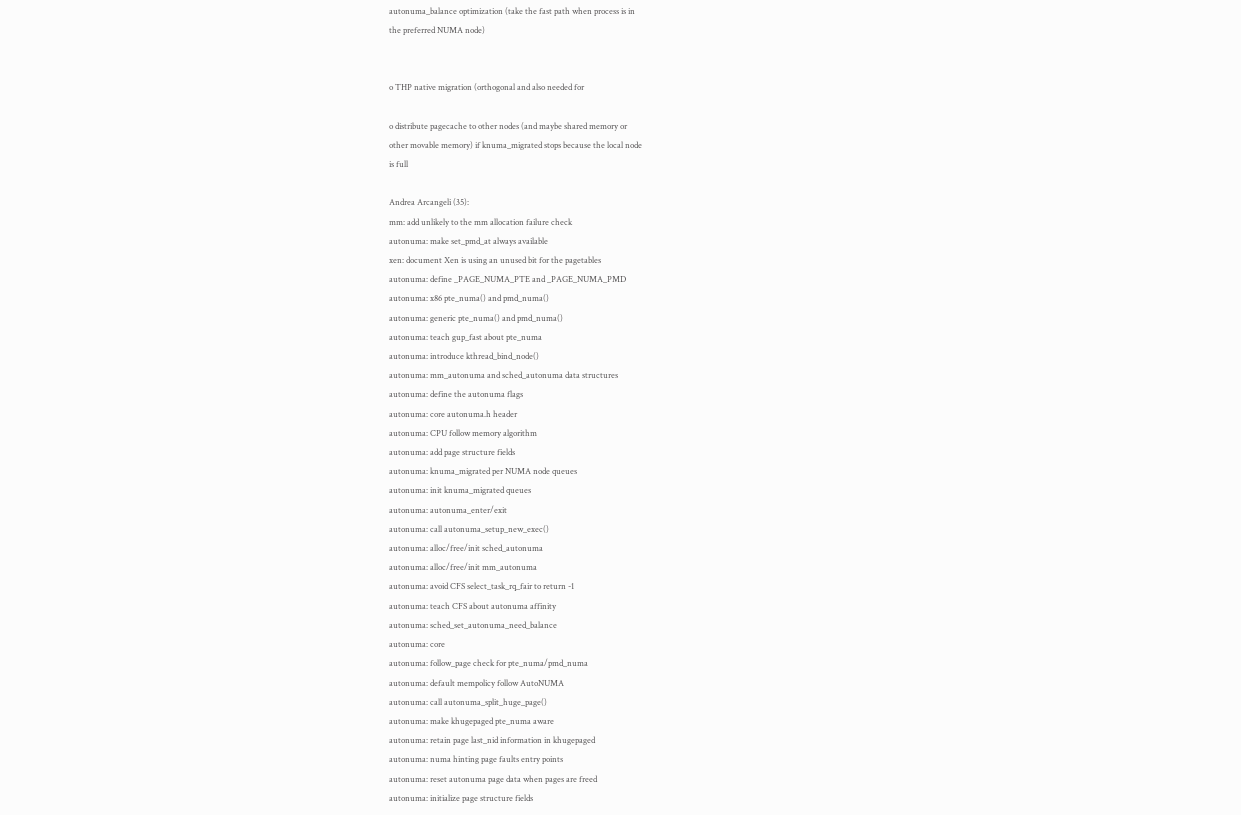autonuma_balance optimization (take the fast path when process is in
the preferred NUMA node)


o THP native migration (orthogonal and also needed for

o distribute pagecache to other nodes (and maybe shared memory or
other movable memory) if knuma_migrated stops because the local node
is full

Andrea Arcangeli (35):
mm: add unlikely to the mm allocation failure check
autonuma: make set_pmd_at always available
xen: document Xen is using an unused bit for the pagetables
autonuma: define _PAGE_NUMA_PTE and _PAGE_NUMA_PMD
autonuma: x86 pte_numa() and pmd_numa()
autonuma: generic pte_numa() and pmd_numa()
autonuma: teach gup_fast about pte_numa
autonuma: introduce kthread_bind_node()
autonuma: mm_autonuma and sched_autonuma data structures
autonuma: define the autonuma flags
autonuma: core autonuma.h header
autonuma: CPU follow memory algorithm
autonuma: add page structure fields
autonuma: knuma_migrated per NUMA node queues
autonuma: init knuma_migrated queues
autonuma: autonuma_enter/exit
autonuma: call autonuma_setup_new_exec()
autonuma: alloc/free/init sched_autonuma
autonuma: alloc/free/init mm_autonuma
autonuma: avoid CFS select_task_rq_fair to return -1
autonuma: teach CFS about autonuma affinity
autonuma: sched_set_autonuma_need_balance
autonuma: core
autonuma: follow_page check for pte_numa/pmd_numa
autonuma: default mempolicy follow AutoNUMA
autonuma: call autonuma_split_huge_page()
autonuma: make khugepaged pte_numa aware
autonuma: retain page last_nid information in khugepaged
autonuma: numa hinting page faults entry points
autonuma: reset autonuma page data when pages are freed
autonuma: initialize page structure fields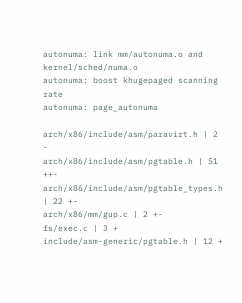autonuma: link mm/autonuma.o and kernel/sched/numa.o
autonuma: boost khugepaged scanning rate
autonuma: page_autonuma

arch/x86/include/asm/paravirt.h | 2 -
arch/x86/include/asm/pgtable.h | 51 ++-
arch/x86/include/asm/pgtable_types.h | 22 +-
arch/x86/mm/gup.c | 2 +-
fs/exec.c | 3 +
include/asm-generic/pgtable.h | 12 +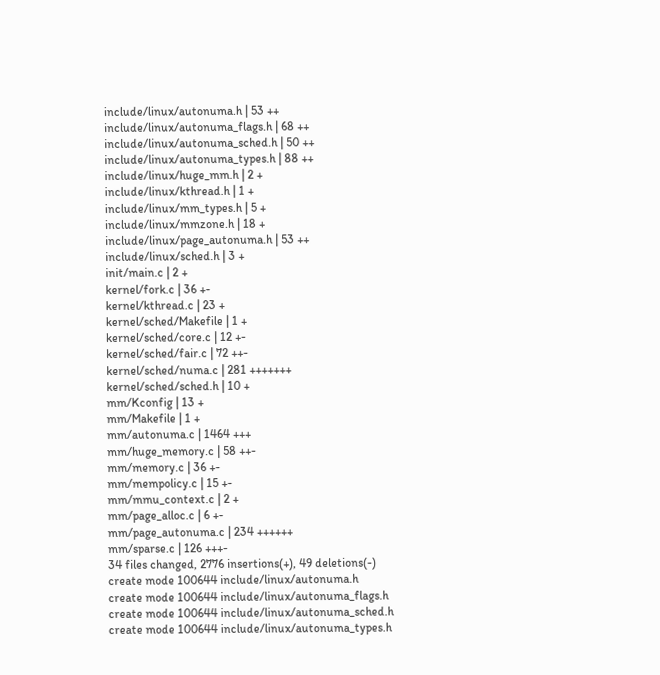include/linux/autonuma.h | 53 ++
include/linux/autonuma_flags.h | 68 ++
include/linux/autonuma_sched.h | 50 ++
include/linux/autonuma_types.h | 88 ++
include/linux/huge_mm.h | 2 +
include/linux/kthread.h | 1 +
include/linux/mm_types.h | 5 +
include/linux/mmzone.h | 18 +
include/linux/page_autonuma.h | 53 ++
include/linux/sched.h | 3 +
init/main.c | 2 +
kernel/fork.c | 36 +-
kernel/kthread.c | 23 +
kernel/sched/Makefile | 1 +
kernel/sched/core.c | 12 +-
kernel/sched/fair.c | 72 ++-
kernel/sched/numa.c | 281 +++++++
kernel/sched/sched.h | 10 +
mm/Kconfig | 13 +
mm/Makefile | 1 +
mm/autonuma.c | 1464 +++
mm/huge_memory.c | 58 ++-
mm/memory.c | 36 +-
mm/mempolicy.c | 15 +-
mm/mmu_context.c | 2 +
mm/page_alloc.c | 6 +-
mm/page_autonuma.c | 234 ++++++
mm/sparse.c | 126 +++-
34 files changed, 2776 insertions(+), 49 deletions(-)
create mode 100644 include/linux/autonuma.h
create mode 100644 include/linux/autonuma_flags.h
create mode 100644 include/linux/autonuma_sched.h
create mode 100644 include/linux/autonuma_types.h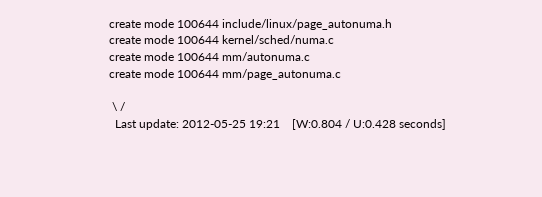create mode 100644 include/linux/page_autonuma.h
create mode 100644 kernel/sched/numa.c
create mode 100644 mm/autonuma.c
create mode 100644 mm/page_autonuma.c

 \ /
  Last update: 2012-05-25 19:21    [W:0.804 / U:0.428 seconds]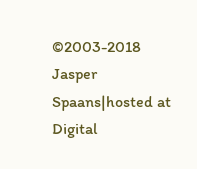©2003-2018 Jasper Spaans|hosted at Digital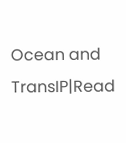Ocean and TransIP|Read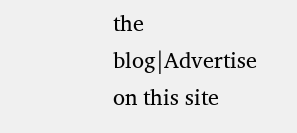the blog|Advertise on this site